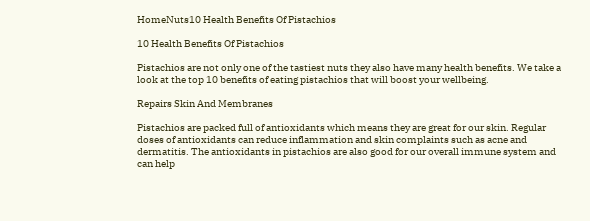HomeNuts10 Health Benefits Of Pistachios

10 Health Benefits Of Pistachios

Pistachios are not only one of the tastiest nuts they also have many health benefits. We take a look at the top 10 benefits of eating pistachios that will boost your wellbeing.

Repairs Skin And Membranes

Pistachios are packed full of antioxidants which means they are great for our skin. Regular doses of antioxidants can reduce inflammation and skin complaints such as acne and dermatitis. The antioxidants in pistachios are also good for our overall immune system and can help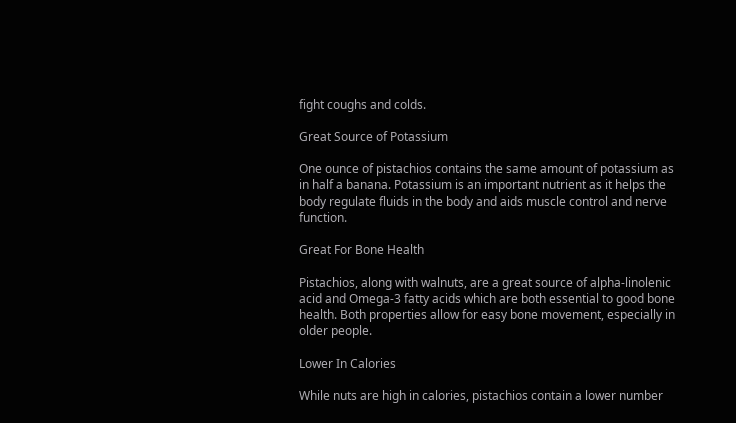fight coughs and colds.

Great Source of Potassium

One ounce of pistachios contains the same amount of potassium as in half a banana. Potassium is an important nutrient as it helps the body regulate fluids in the body and aids muscle control and nerve function.

Great For Bone Health

Pistachios, along with walnuts, are a great source of alpha-linolenic acid and Omega-3 fatty acids which are both essential to good bone health. Both properties allow for easy bone movement, especially in older people.

Lower In Calories

While nuts are high in calories, pistachios contain a lower number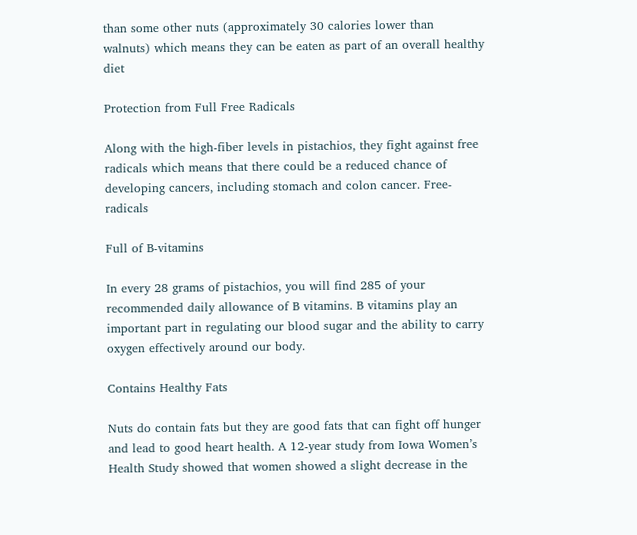than some other nuts (approximately 30 calories lower than walnuts) which means they can be eaten as part of an overall healthy diet

Protection from Full Free Radicals

Along with the high-fiber levels in pistachios, they fight against free radicals which means that there could be a reduced chance of developing cancers, including stomach and colon cancer. Free-radicals

Full of B-vitamins

In every 28 grams of pistachios, you will find 285 of your recommended daily allowance of B vitamins. B vitamins play an important part in regulating our blood sugar and the ability to carry oxygen effectively around our body.

Contains Healthy Fats

Nuts do contain fats but they are good fats that can fight off hunger and lead to good heart health. A 12-year study from Iowa Women’s Health Study showed that women showed a slight decrease in the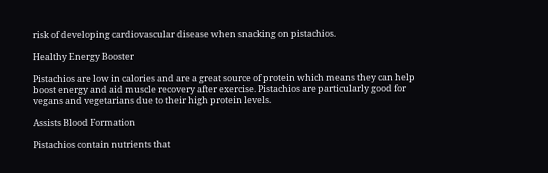risk of developing cardiovascular disease when snacking on pistachios.

Healthy Energy Booster

Pistachios are low in calories and are a great source of protein which means they can help boost energy and aid muscle recovery after exercise. Pistachios are particularly good for vegans and vegetarians due to their high protein levels.

Assists Blood Formation

Pistachios contain nutrients that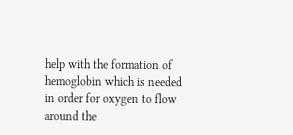help with the formation of hemoglobin which is needed in order for oxygen to flow around the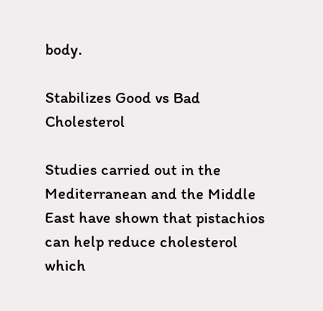body.

Stabilizes Good vs Bad Cholesterol

Studies carried out in the Mediterranean and the Middle East have shown that pistachios can help reduce cholesterol which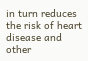in turn reduces the risk of heart disease and other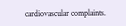cardiovascular complaints.